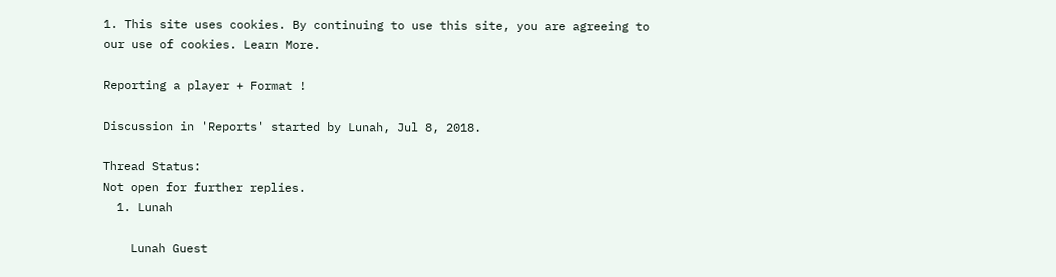1. This site uses cookies. By continuing to use this site, you are agreeing to our use of cookies. Learn More.

Reporting a player + Format !

Discussion in 'Reports' started by Lunah, Jul 8, 2018.

Thread Status:
Not open for further replies.
  1. Lunah

    Lunah Guest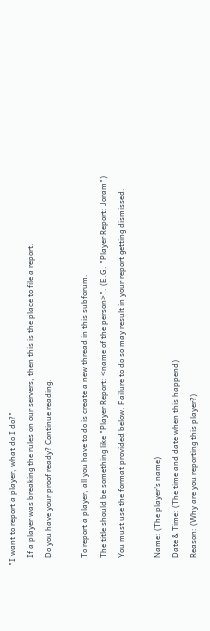"I want to report a player, what do I do?"
    If a player was breaking the rules on our servers, then this is the place to file a report.
    Do you have your proof ready? Continue reading.

    To report a player, all you have to do is create a new thread in this subforum.
    The title should be something like "Player Report: <name of the person>". (E.G. "Player Report: Joram")
    You must use the format provided below. Failure to do so may result in your report getting dismissed.

    Name: (The player's name)
    Date & Time: (The time and date when this happend)
    Reason: (Why are you reporting this player?)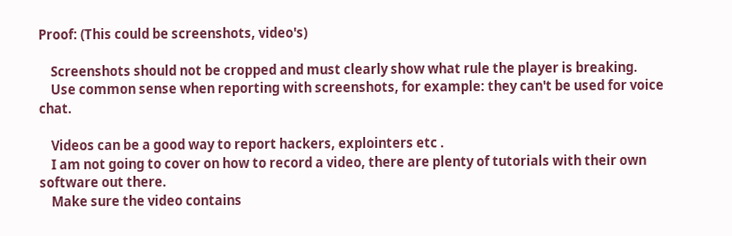Proof: (This could be screenshots, video's)

    Screenshots should not be cropped and must clearly show what rule the player is breaking.
    Use common sense when reporting with screenshots, for example: they can't be used for voice chat.

    Videos can be a good way to report hackers, explointers etc .
    I am not going to cover on how to record a video, there are plenty of tutorials with their own software out there.
    Make sure the video contains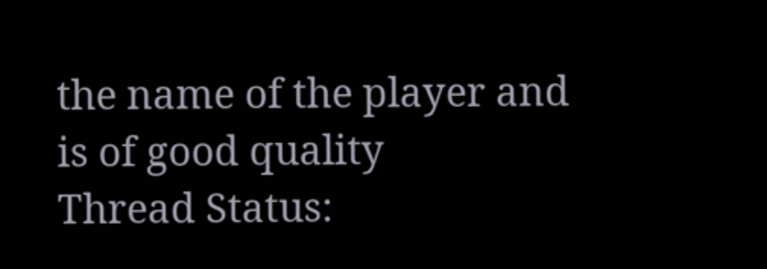the name of the player and is of good quality
Thread Status: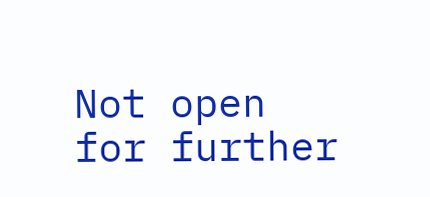Not open for further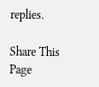replies.

Share This Page